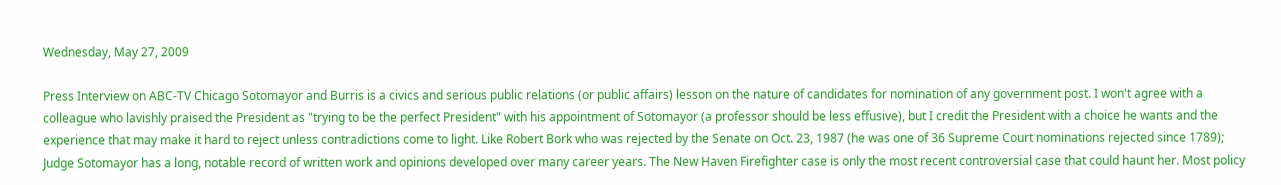Wednesday, May 27, 2009

Press Interview on ABC-TV Chicago Sotomayor and Burris is a civics and serious public relations (or public affairs) lesson on the nature of candidates for nomination of any government post. I won't agree with a colleague who lavishly praised the President as "trying to be the perfect President" with his appointment of Sotomayor (a professor should be less effusive), but I credit the President with a choice he wants and the experience that may make it hard to reject unless contradictions come to light. Like Robert Bork who was rejected by the Senate on Oct. 23, 1987 (he was one of 36 Supreme Court nominations rejected since 1789); Judge Sotomayor has a long, notable record of written work and opinions developed over many career years. The New Haven Firefighter case is only the most recent controversial case that could haunt her. Most policy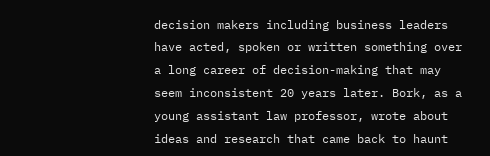decision makers including business leaders have acted, spoken or written something over a long career of decision-making that may seem inconsistent 20 years later. Bork, as a young assistant law professor, wrote about ideas and research that came back to haunt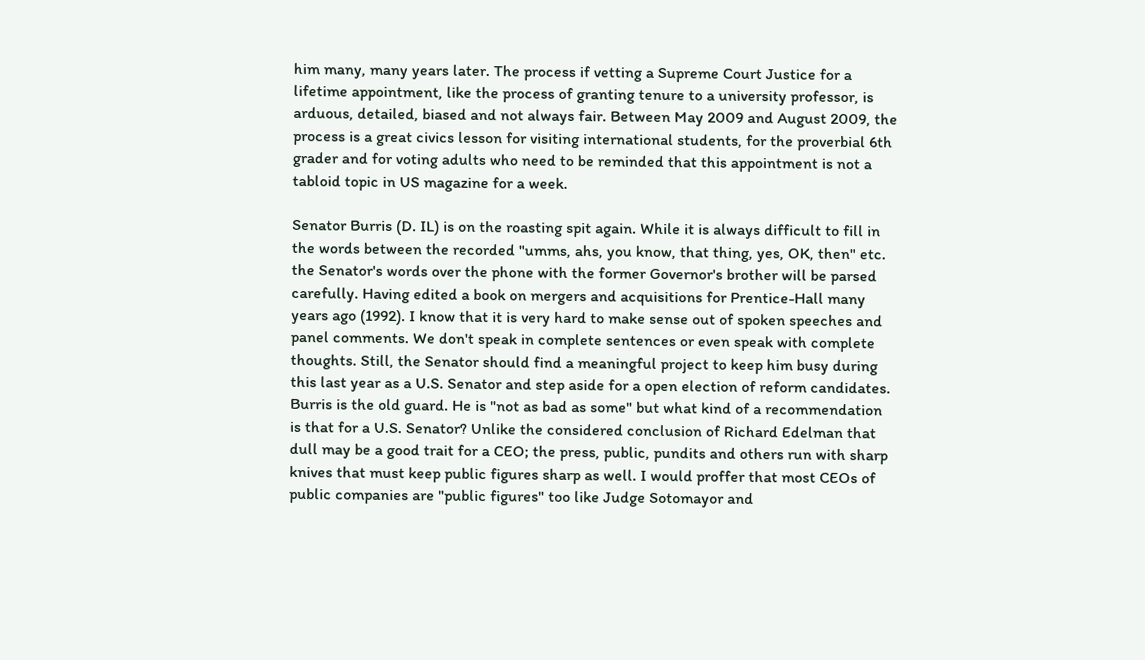him many, many years later. The process if vetting a Supreme Court Justice for a lifetime appointment, like the process of granting tenure to a university professor, is arduous, detailed, biased and not always fair. Between May 2009 and August 2009, the process is a great civics lesson for visiting international students, for the proverbial 6th grader and for voting adults who need to be reminded that this appointment is not a tabloid topic in US magazine for a week.

Senator Burris (D. IL) is on the roasting spit again. While it is always difficult to fill in the words between the recorded "umms, ahs, you know, that thing, yes, OK, then" etc. the Senator's words over the phone with the former Governor's brother will be parsed carefully. Having edited a book on mergers and acquisitions for Prentice-Hall many years ago (1992). I know that it is very hard to make sense out of spoken speeches and panel comments. We don't speak in complete sentences or even speak with complete thoughts. Still, the Senator should find a meaningful project to keep him busy during this last year as a U.S. Senator and step aside for a open election of reform candidates. Burris is the old guard. He is "not as bad as some" but what kind of a recommendation is that for a U.S. Senator? Unlike the considered conclusion of Richard Edelman that dull may be a good trait for a CEO; the press, public, pundits and others run with sharp knives that must keep public figures sharp as well. I would proffer that most CEOs of public companies are "public figures" too like Judge Sotomayor and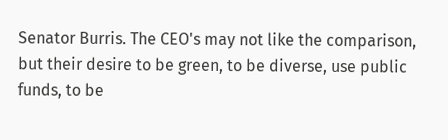Senator Burris. The CEO's may not like the comparison, but their desire to be green, to be diverse, use public funds, to be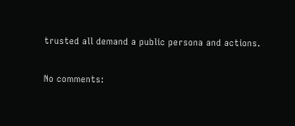trusted all demand a public persona and actions.

No comments: